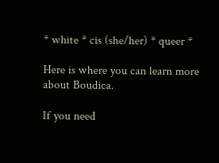* white * cis (she/her) * queer *

Here is where you can learn more about Boudica.

If you need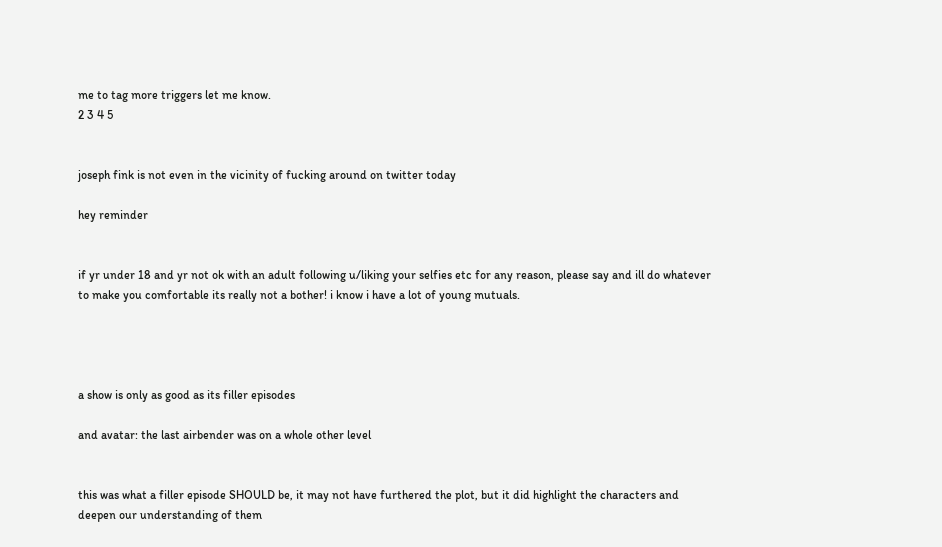me to tag more triggers let me know.
2 3 4 5


joseph fink is not even in the vicinity of fucking around on twitter today

hey reminder


if yr under 18 and yr not ok with an adult following u/liking your selfies etc for any reason, please say and ill do whatever to make you comfortable its really not a bother! i know i have a lot of young mutuals.




a show is only as good as its filler episodes

and avatar: the last airbender was on a whole other level


this was what a filler episode SHOULD be, it may not have furthered the plot, but it did highlight the characters and deepen our understanding of them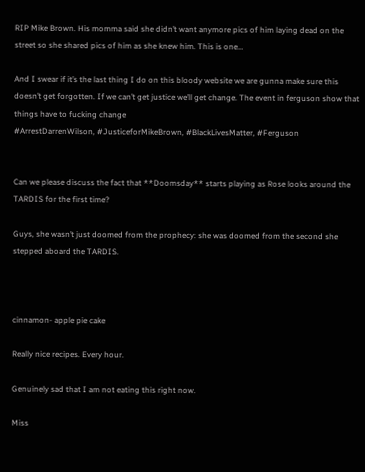RIP Mike Brown. His momma said she didn’t want anymore pics of him laying dead on the street so she shared pics of him as she knew him. This is one…

And I swear if it’s the last thing I do on this bloody website we are gunna make sure this doesn’t get forgotten. If we can’t get justice we’ll get change. The event in ferguson show that things have to fucking change
#ArrestDarrenWilson, #JusticeforMikeBrown, #BlackLivesMatter, #Ferguson


Can we please discuss the fact that **Doomsday** starts playing as Rose looks around the TARDIS for the first time?

Guys, she wasn’t just doomed from the prophecy: she was doomed from the second she stepped aboard the TARDIS.



cinnamon- apple pie cake

Really nice recipes. Every hour.

Genuinely sad that I am not eating this right now.

Miss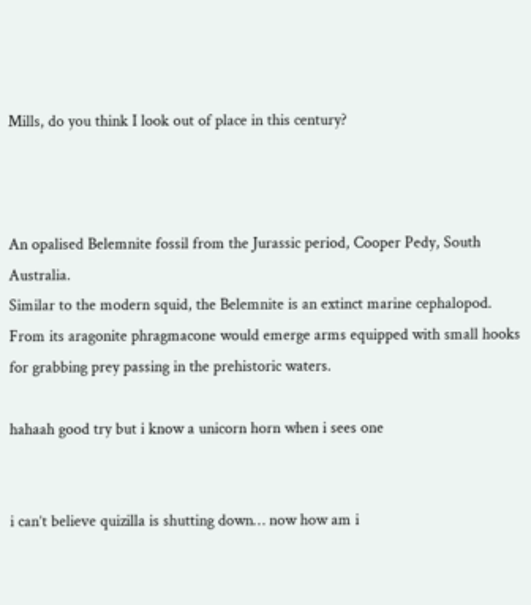Mills, do you think I look out of place in this century?



An opalised Belemnite fossil from the Jurassic period, Cooper Pedy, South Australia.
Similar to the modern squid, the Belemnite is an extinct marine cephalopod. From its aragonite phragmacone would emerge arms equipped with small hooks for grabbing prey passing in the prehistoric waters.

hahaah good try but i know a unicorn horn when i sees one


i can’t believe quizilla is shutting down… now how am i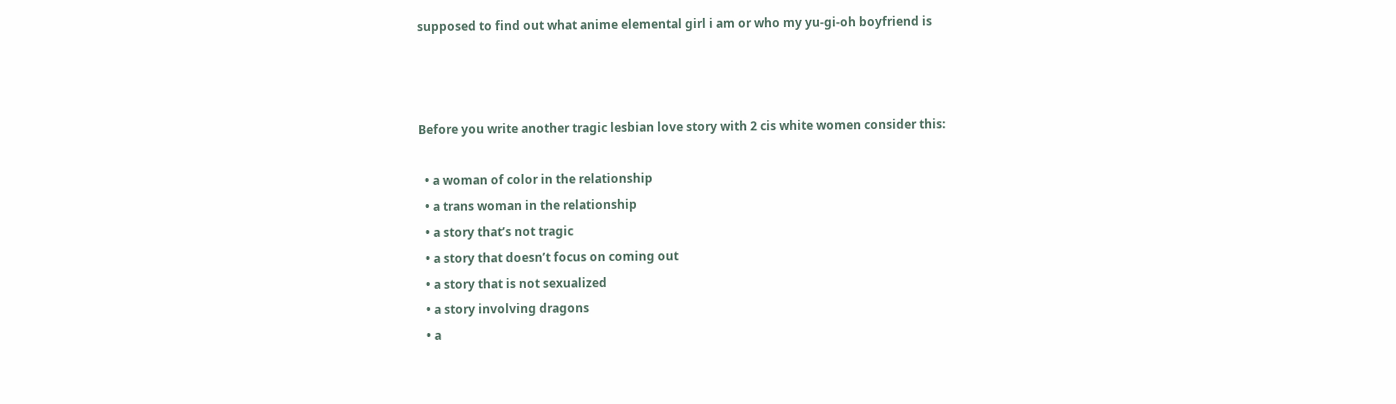supposed to find out what anime elemental girl i am or who my yu-gi-oh boyfriend is



Before you write another tragic lesbian love story with 2 cis white women consider this:

  • a woman of color in the relationship
  • a trans woman in the relationship
  • a story that’s not tragic
  • a story that doesn’t focus on coming out
  • a story that is not sexualized
  • a story involving dragons
  • a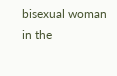bisexual woman in the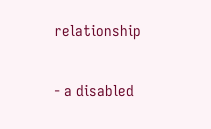relationship

- a disabled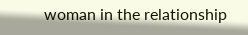woman in the relationship